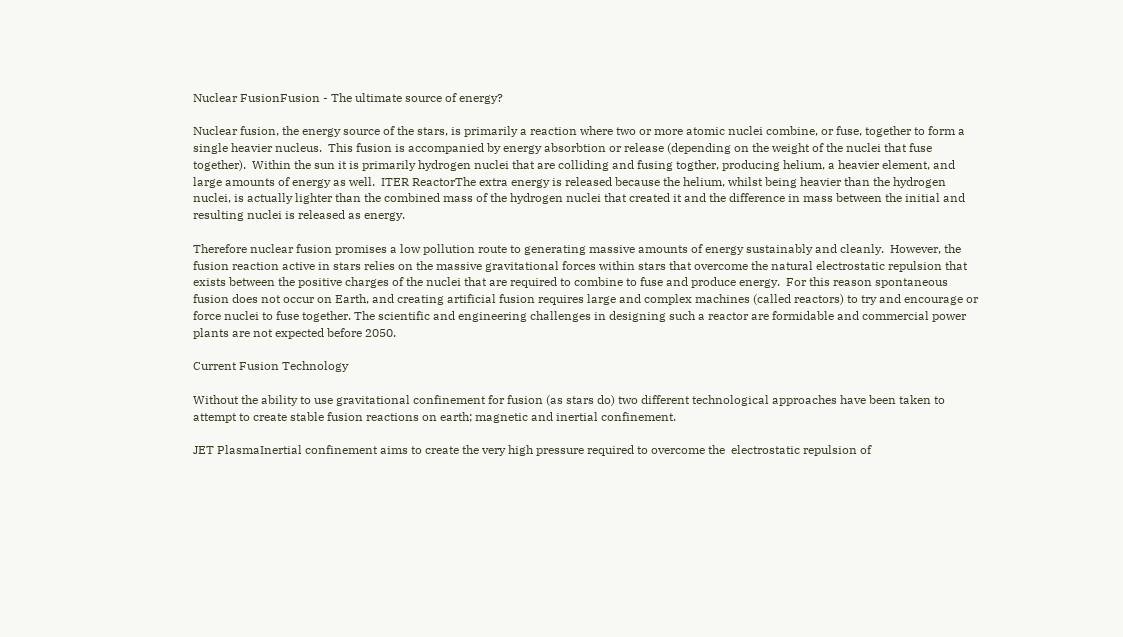Nuclear FusionFusion - The ultimate source of energy?

Nuclear fusion, the energy source of the stars, is primarily a reaction where two or more atomic nuclei combine, or fuse, together to form a single heavier nucleus.  This fusion is accompanied by energy absorbtion or release (depending on the weight of the nuclei that fuse together).  Within the sun it is primarily hydrogen nuclei that are colliding and fusing togther, producing helium, a heavier element, and large amounts of energy as well.  ITER ReactorThe extra energy is released because the helium, whilst being heavier than the hydrogen nuclei, is actually lighter than the combined mass of the hydrogen nuclei that created it and the difference in mass between the initial and resulting nuclei is released as energy.

Therefore nuclear fusion promises a low pollution route to generating massive amounts of energy sustainably and cleanly.  However, the fusion reaction active in stars relies on the massive gravitational forces within stars that overcome the natural electrostatic repulsion that exists between the positive charges of the nuclei that are required to combine to fuse and produce energy.  For this reason spontaneous fusion does not occur on Earth, and creating artificial fusion requires large and complex machines (called reactors) to try and encourage or force nuclei to fuse together. The scientific and engineering challenges in designing such a reactor are formidable and commercial power plants are not expected before 2050.

Current Fusion Technology

Without the ability to use gravitational confinement for fusion (as stars do) two different technological approaches have been taken to attempt to create stable fusion reactions on earth; magnetic and inertial confinement.

JET PlasmaInertial confinement aims to create the very high pressure required to overcome the  electrostatic repulsion of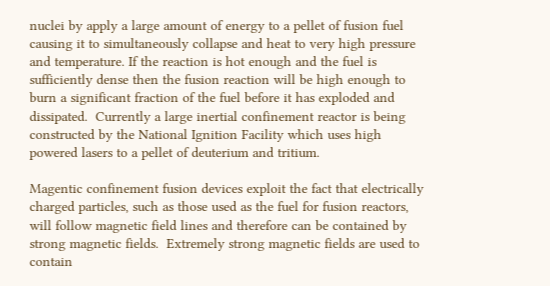nuclei by apply a large amount of energy to a pellet of fusion fuel causing it to simultaneously collapse and heat to very high pressure and temperature. If the reaction is hot enough and the fuel is sufficiently dense then the fusion reaction will be high enough to burn a significant fraction of the fuel before it has exploded and dissipated.  Currently a large inertial confinement reactor is being constructed by the National Ignition Facility which uses high powered lasers to a pellet of deuterium and tritium.

Magentic confinement fusion devices exploit the fact that electrically charged particles, such as those used as the fuel for fusion reactors, will follow magnetic field lines and therefore can be contained by strong magnetic fields.  Extremely strong magnetic fields are used to contain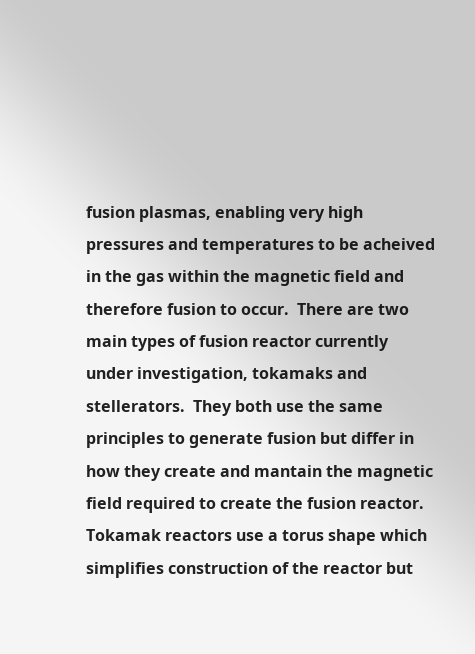fusion plasmas, enabling very high pressures and temperatures to be acheived in the gas within the magnetic field and therefore fusion to occur.  There are two main types of fusion reactor currently under investigation, tokamaks and stellerators.  They both use the same principles to generate fusion but differ in how they create and mantain the magnetic field required to create the fusion reactor.   Tokamak reactors use a torus shape which simplifies construction of the reactor but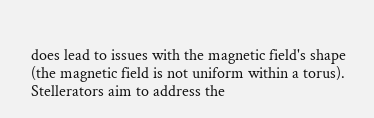does lead to issues with the magnetic field's shape (the magnetic field is not uniform within a torus).  Stellerators aim to address the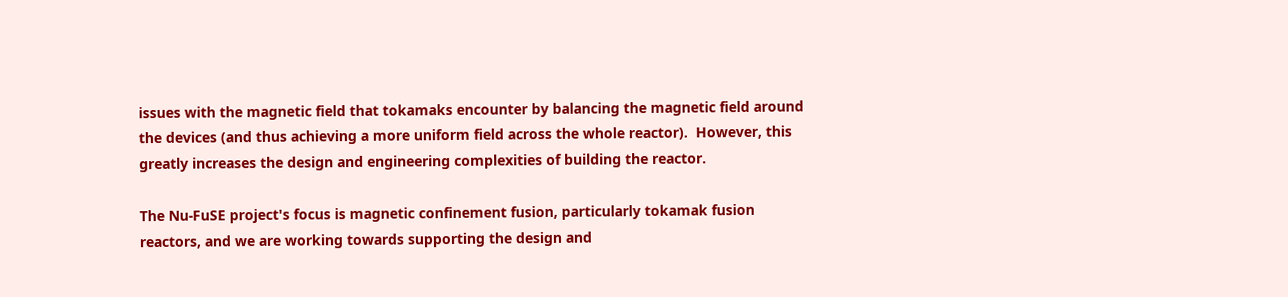issues with the magnetic field that tokamaks encounter by balancing the magnetic field around the devices (and thus achieving a more uniform field across the whole reactor).  However, this greatly increases the design and engineering complexities of building the reactor.

The Nu-FuSE project's focus is magnetic confinement fusion, particularly tokamak fusion reactors, and we are working towards supporting the design and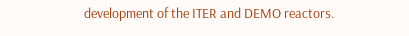development of the ITER and DEMO reactors.